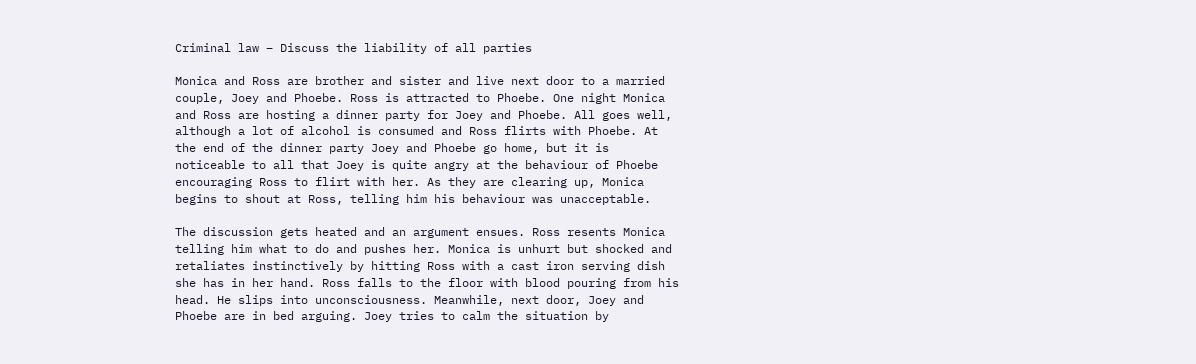Criminal law – Discuss the liability of all parties

Monica and Ross are brother and sister and live next door to a married couple, Joey and Phoebe. Ross is attracted to Phoebe. One night Monica and Ross are hosting a dinner party for Joey and Phoebe. All goes well, although a lot of alcohol is consumed and Ross flirts with Phoebe. At the end of the dinner party Joey and Phoebe go home, but it is noticeable to all that Joey is quite angry at the behaviour of Phoebe encouraging Ross to flirt with her. As they are clearing up, Monica begins to shout at Ross, telling him his behaviour was unacceptable.

The discussion gets heated and an argument ensues. Ross resents Monica telling him what to do and pushes her. Monica is unhurt but shocked and retaliates instinctively by hitting Ross with a cast iron serving dish she has in her hand. Ross falls to the floor with blood pouring from his head. He slips into unconsciousness. Meanwhile, next door, Joey and Phoebe are in bed arguing. Joey tries to calm the situation by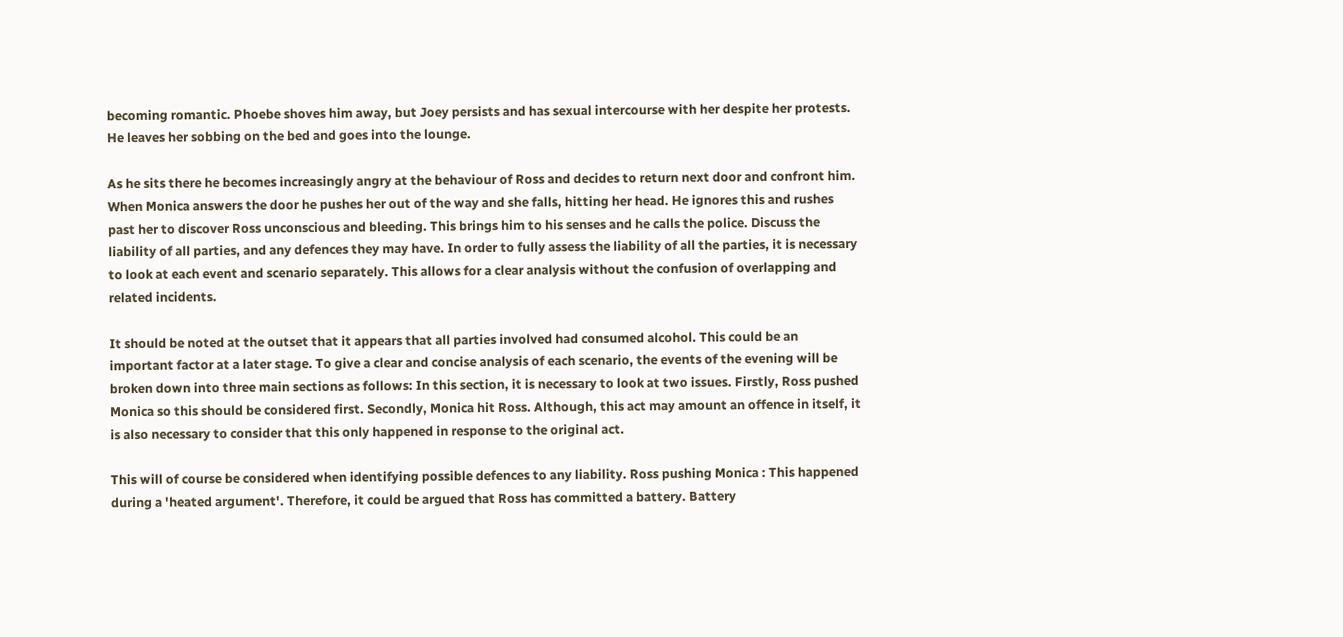becoming romantic. Phoebe shoves him away, but Joey persists and has sexual intercourse with her despite her protests. He leaves her sobbing on the bed and goes into the lounge.

As he sits there he becomes increasingly angry at the behaviour of Ross and decides to return next door and confront him. When Monica answers the door he pushes her out of the way and she falls, hitting her head. He ignores this and rushes past her to discover Ross unconscious and bleeding. This brings him to his senses and he calls the police. Discuss the liability of all parties, and any defences they may have. In order to fully assess the liability of all the parties, it is necessary to look at each event and scenario separately. This allows for a clear analysis without the confusion of overlapping and related incidents.

It should be noted at the outset that it appears that all parties involved had consumed alcohol. This could be an important factor at a later stage. To give a clear and concise analysis of each scenario, the events of the evening will be broken down into three main sections as follows: In this section, it is necessary to look at two issues. Firstly, Ross pushed Monica so this should be considered first. Secondly, Monica hit Ross. Although, this act may amount an offence in itself, it is also necessary to consider that this only happened in response to the original act.

This will of course be considered when identifying possible defences to any liability. Ross pushing Monica : This happened during a 'heated argument'. Therefore, it could be argued that Ross has committed a battery. Battery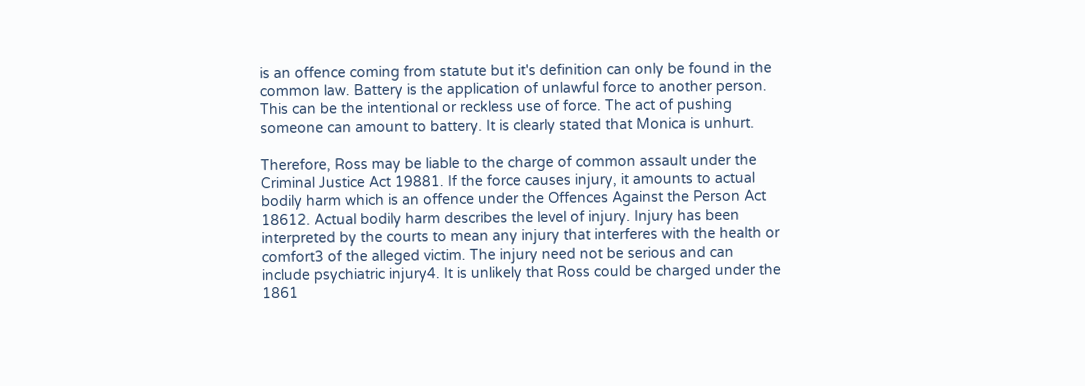is an offence coming from statute but it's definition can only be found in the common law. Battery is the application of unlawful force to another person. This can be the intentional or reckless use of force. The act of pushing someone can amount to battery. It is clearly stated that Monica is unhurt.

Therefore, Ross may be liable to the charge of common assault under the Criminal Justice Act 19881. If the force causes injury, it amounts to actual bodily harm which is an offence under the Offences Against the Person Act 18612. Actual bodily harm describes the level of injury. Injury has been interpreted by the courts to mean any injury that interferes with the health or comfort3 of the alleged victim. The injury need not be serious and can include psychiatric injury4. It is unlikely that Ross could be charged under the 1861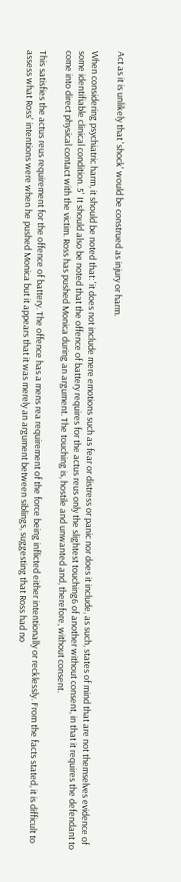Act as it is unlikely that 'shock' would be construed as injury or harm.

When considering psychiatric harm, it should be noted that: 'it does not include mere emotions such as fear or distress or panic nor does it include, as such, states of mind that are not themselves evidence of some identifiable clinical condition. 5' It should also be noted that the offence of battery requires for the actus reus only the slightest touching6 of another without consent, in that it requires the defendant to come into direct physical contact with the victim. Ross has pushed Monica during an argument. The touching is, hostile and unwanted and, therefore, without consent.

This satisfies the actus reus requirement for the offence of battery. The offence has a mens rea requirement of the force being inflicted either intentionally or recklessly. From the facts stated, it is difficult to assess what Ross' intentions were when he pushed Monica but it appears that it was merely an argument between siblings, suggesting that Ross had no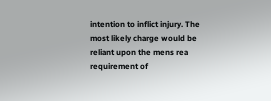intention to inflict injury. The most likely charge would be reliant upon the mens rea requirement of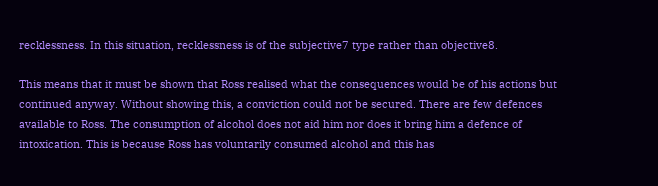recklessness. In this situation, recklessness is of the subjective7 type rather than objective8.

This means that it must be shown that Ross realised what the consequences would be of his actions but continued anyway. Without showing this, a conviction could not be secured. There are few defences available to Ross. The consumption of alcohol does not aid him nor does it bring him a defence of intoxication. This is because Ross has voluntarily consumed alcohol and this has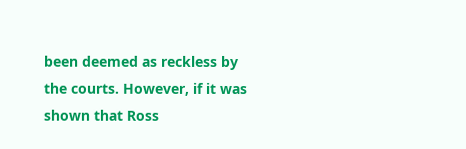been deemed as reckless by the courts. However, if it was shown that Ross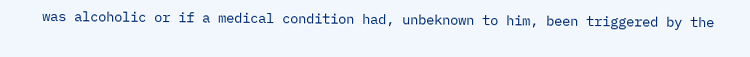was alcoholic or if a medical condition had, unbeknown to him, been triggered by the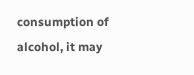consumption of alcohol, it may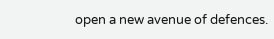open a new avenue of defences.